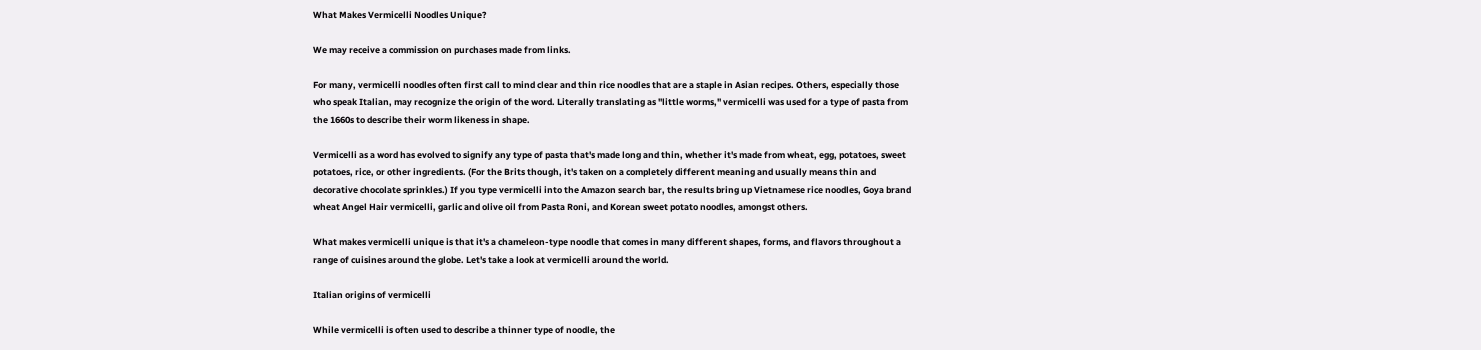What Makes Vermicelli Noodles Unique?

We may receive a commission on purchases made from links.

For many, vermicelli noodles often first call to mind clear and thin rice noodles that are a staple in Asian recipes. Others, especially those who speak Italian, may recognize the origin of the word. Literally translating as "little worms," vermicelli was used for a type of pasta from the 1660s to describe their worm likeness in shape.

Vermicelli as a word has evolved to signify any type of pasta that's made long and thin, whether it's made from wheat, egg, potatoes, sweet potatoes, rice, or other ingredients. (For the Brits though, it's taken on a completely different meaning and usually means thin and decorative chocolate sprinkles.) If you type vermicelli into the Amazon search bar, the results bring up Vietnamese rice noodles, Goya brand wheat Angel Hair vermicelli, garlic and olive oil from Pasta Roni, and Korean sweet potato noodles, amongst others.

What makes vermicelli unique is that it's a chameleon-type noodle that comes in many different shapes, forms, and flavors throughout a range of cuisines around the globe. Let's take a look at vermicelli around the world.

Italian origins of vermicelli

While vermicelli is often used to describe a thinner type of noodle, the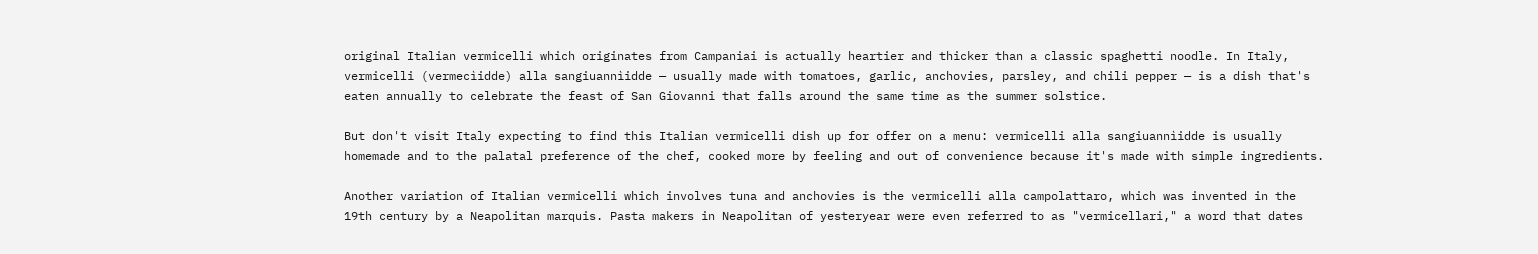original Italian vermicelli which originates from Campaniai is actually heartier and thicker than a classic spaghetti noodle. In Italy, vermicelli (vermecìidde) alla sangiuannìidde — usually made with tomatoes, garlic, anchovies, parsley, and chili pepper — is a dish that's eaten annually to celebrate the feast of San Giovanni that falls around the same time as the summer solstice.

But don't visit Italy expecting to find this Italian vermicelli dish up for offer on a menu: vermicelli alla sangiuannìidde is usually homemade and to the palatal preference of the chef, cooked more by feeling and out of convenience because it's made with simple ingredients.

Another variation of Italian vermicelli which involves tuna and anchovies is the vermicelli alla campolattaro, which was invented in the 19th century by a Neapolitan marquis. Pasta makers in Neapolitan of yesteryear were even referred to as "vermicellari," a word that dates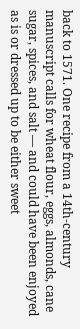back to 1571. One recipe from a 14th-century manuscript calls for wheat flour, eggs, almonds, cane sugar, spices, and salt — and could have been enjoyed as is or dressed up to be either sweet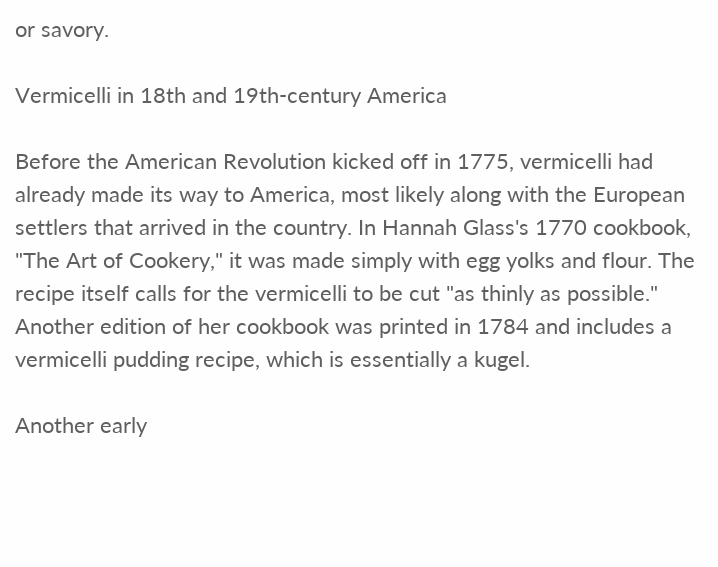or savory.

Vermicelli in 18th and 19th-century America

Before the American Revolution kicked off in 1775, vermicelli had already made its way to America, most likely along with the European settlers that arrived in the country. In Hannah Glass's 1770 cookbook, "The Art of Cookery," it was made simply with egg yolks and flour. The recipe itself calls for the vermicelli to be cut "as thinly as possible." Another edition of her cookbook was printed in 1784 and includes a vermicelli pudding recipe, which is essentially a kugel.

Another early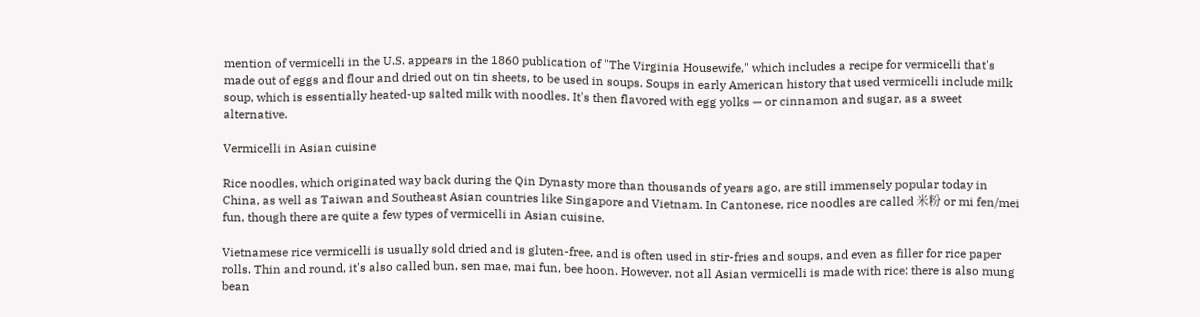mention of vermicelli in the U.S. appears in the 1860 publication of "The Virginia Housewife," which includes a recipe for vermicelli that's made out of eggs and flour and dried out on tin sheets, to be used in soups. Soups in early American history that used vermicelli include milk soup, which is essentially heated-up salted milk with noodles. It's then flavored with egg yolks — or cinnamon and sugar, as a sweet alternative.

Vermicelli in Asian cuisine

Rice noodles, which originated way back during the Qin Dynasty more than thousands of years ago, are still immensely popular today in China, as well as Taiwan and Southeast Asian countries like Singapore and Vietnam. In Cantonese, rice noodles are called 米粉 or mi fen/mei fun, though there are quite a few types of vermicelli in Asian cuisine.

Vietnamese rice vermicelli is usually sold dried and is gluten-free, and is often used in stir-fries and soups, and even as filler for rice paper rolls. Thin and round, it's also called bun, sen mae, mai fun, bee hoon. However, not all Asian vermicelli is made with rice: there is also mung bean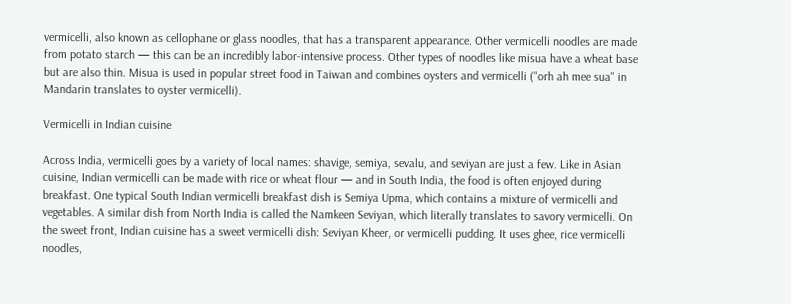vermicelli, also known as cellophane or glass noodles, that has a transparent appearance. Other vermicelli noodles are made from potato starch — this can be an incredibly labor-intensive process. Other types of noodles like misua have a wheat base but are also thin. Misua is used in popular street food in Taiwan and combines oysters and vermicelli ("orh ah mee sua" in Mandarin translates to oyster vermicelli).

Vermicelli in Indian cuisine

Across India, vermicelli goes by a variety of local names: shavige, semiya, sevalu, and seviyan are just a few. Like in Asian cuisine, Indian vermicelli can be made with rice or wheat flour — and in South India, the food is often enjoyed during breakfast. One typical South Indian vermicelli breakfast dish is Semiya Upma, which contains a mixture of vermicelli and vegetables. A similar dish from North India is called the Namkeen Seviyan, which literally translates to savory vermicelli. On the sweet front, Indian cuisine has a sweet vermicelli dish: Seviyan Kheer, or vermicelli pudding. It uses ghee, rice vermicelli noodles,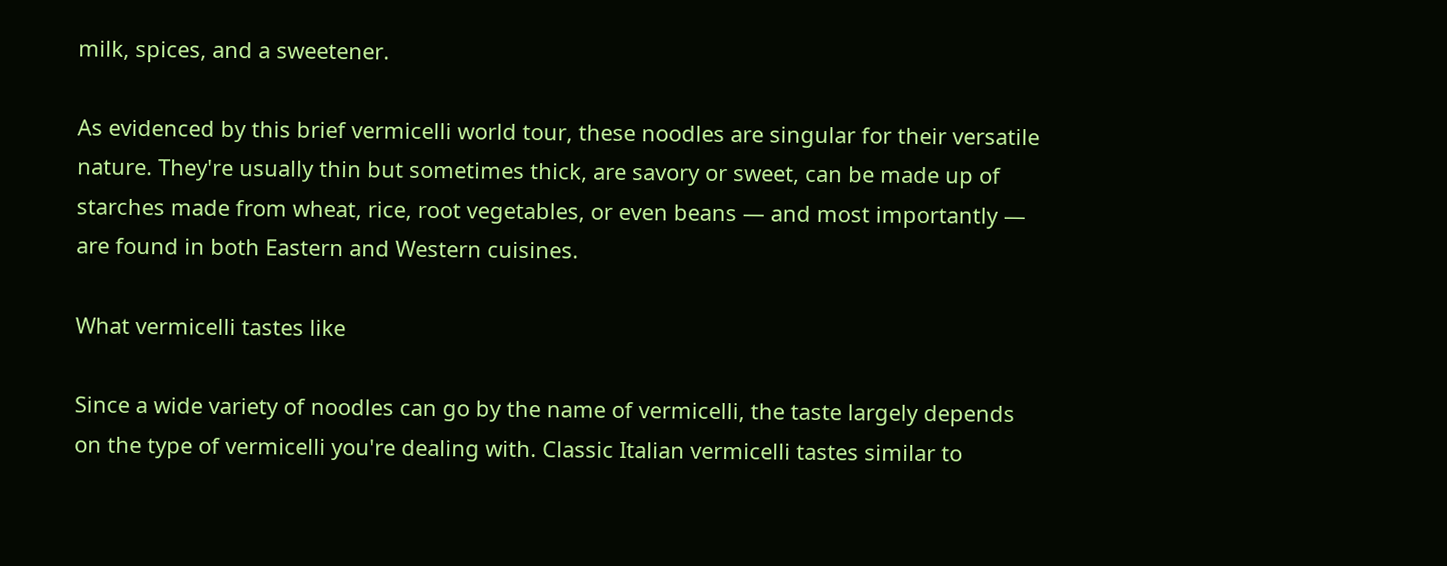milk, spices, and a sweetener.

As evidenced by this brief vermicelli world tour, these noodles are singular for their versatile nature. They're usually thin but sometimes thick, are savory or sweet, can be made up of starches made from wheat, rice, root vegetables, or even beans — and most importantly — are found in both Eastern and Western cuisines.

What vermicelli tastes like

Since a wide variety of noodles can go by the name of vermicelli, the taste largely depends on the type of vermicelli you're dealing with. Classic Italian vermicelli tastes similar to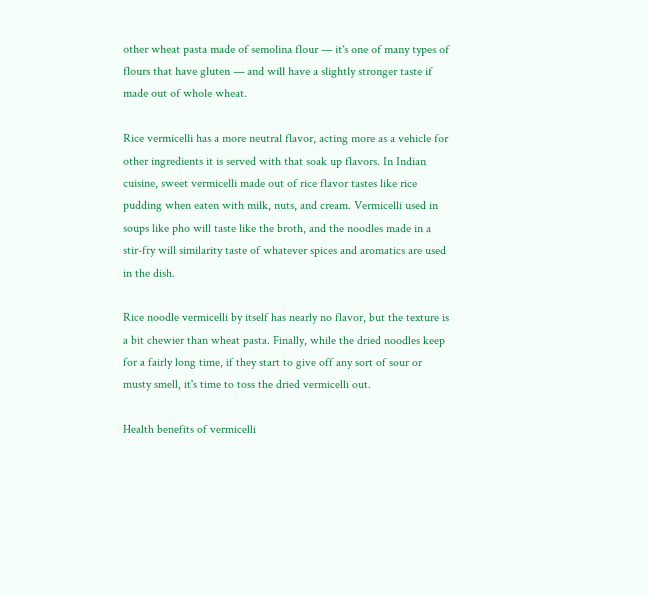other wheat pasta made of semolina flour — it's one of many types of flours that have gluten — and will have a slightly stronger taste if made out of whole wheat.

Rice vermicelli has a more neutral flavor, acting more as a vehicle for other ingredients it is served with that soak up flavors. In Indian cuisine, sweet vermicelli made out of rice flavor tastes like rice pudding when eaten with milk, nuts, and cream. Vermicelli used in soups like pho will taste like the broth, and the noodles made in a stir-fry will similarity taste of whatever spices and aromatics are used in the dish.

Rice noodle vermicelli by itself has nearly no flavor, but the texture is a bit chewier than wheat pasta. Finally, while the dried noodles keep for a fairly long time, if they start to give off any sort of sour or musty smell, it's time to toss the dried vermicelli out.

Health benefits of vermicelli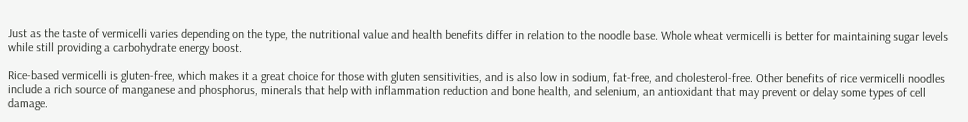Just as the taste of vermicelli varies depending on the type, the nutritional value and health benefits differ in relation to the noodle base. Whole wheat vermicelli is better for maintaining sugar levels while still providing a carbohydrate energy boost.

Rice-based vermicelli is gluten-free, which makes it a great choice for those with gluten sensitivities, and is also low in sodium, fat-free, and cholesterol-free. Other benefits of rice vermicelli noodles include a rich source of manganese and phosphorus, minerals that help with inflammation reduction and bone health, and selenium, an antioxidant that may prevent or delay some types of cell damage.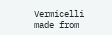Vermicelli made from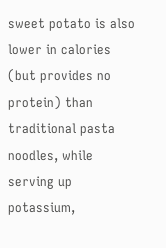sweet potato is also lower in calories (but provides no protein) than traditional pasta noodles, while serving up potassium,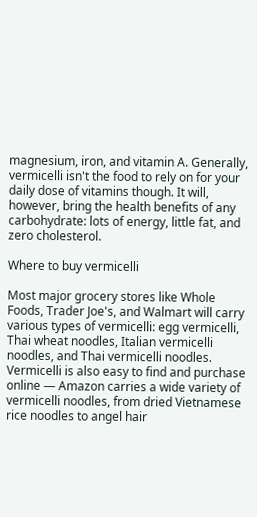magnesium, iron, and vitamin A. Generally, vermicelli isn't the food to rely on for your daily dose of vitamins though. It will, however, bring the health benefits of any carbohydrate: lots of energy, little fat, and zero cholesterol.

Where to buy vermicelli

Most major grocery stores like Whole Foods, Trader Joe's, and Walmart will carry various types of vermicelli: egg vermicelli, Thai wheat noodles, Italian vermicelli noodles, and Thai vermicelli noodles. Vermicelli is also easy to find and purchase online — Amazon carries a wide variety of vermicelli noodles, from dried Vietnamese rice noodles to angel hair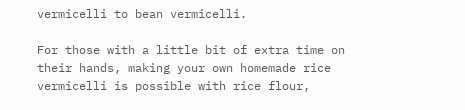vermicelli to bean vermicelli.

For those with a little bit of extra time on their hands, making your own homemade rice vermicelli is possible with rice flour,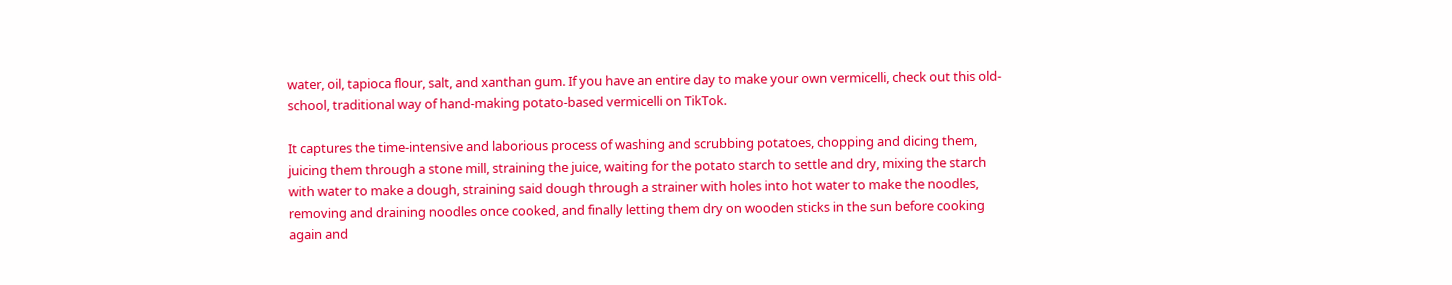water, oil, tapioca flour, salt, and xanthan gum. If you have an entire day to make your own vermicelli, check out this old-school, traditional way of hand-making potato-based vermicelli on TikTok.

It captures the time-intensive and laborious process of washing and scrubbing potatoes, chopping and dicing them, juicing them through a stone mill, straining the juice, waiting for the potato starch to settle and dry, mixing the starch with water to make a dough, straining said dough through a strainer with holes into hot water to make the noodles, removing and draining noodles once cooked, and finally letting them dry on wooden sticks in the sun before cooking again and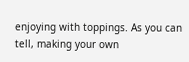enjoying with toppings. As you can tell, making your own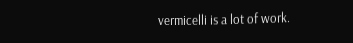vermicelli is a lot of work.